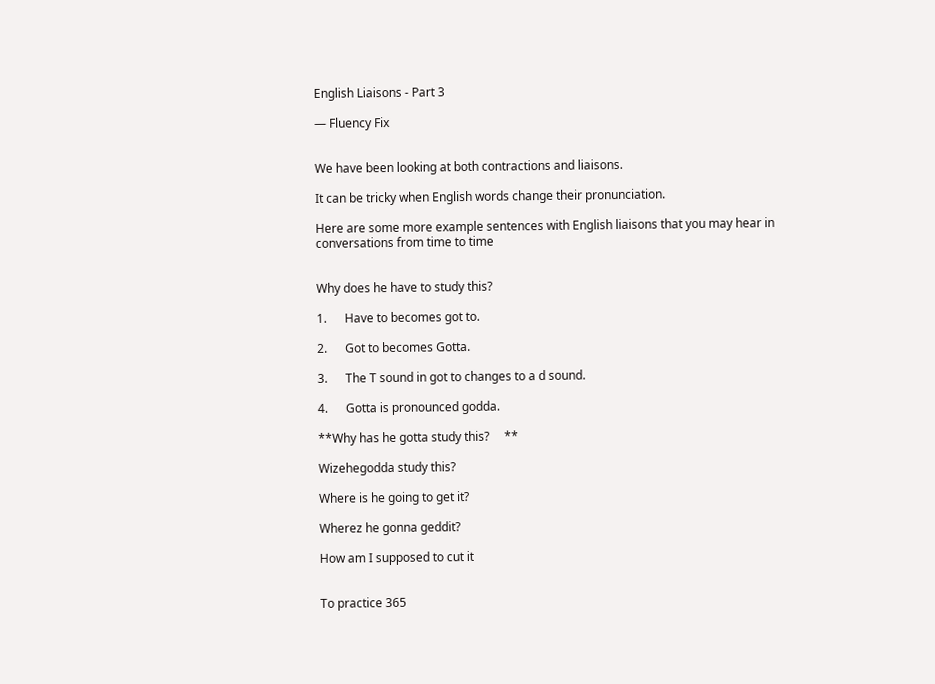English Liaisons - Part 3

— Fluency Fix


We have been looking at both contractions and liaisons.

It can be tricky when English words change their pronunciation.

Here are some more example sentences with English liaisons that you may hear in conversations from time to time


Why does he have to study this?

1.      Have to becomes got to.

2.      Got to becomes Gotta.

3.      The T sound in got to changes to a d sound.

4.      Gotta is pronounced godda.

**Why has he gotta study this?     **

Wizehegodda study this?

Where is he going to get it?

Wherez he gonna geddit?

How am I supposed to cut it


To practice 365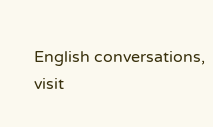English conversations, visit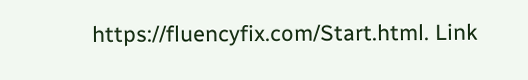https://fluencyfix.com/Start.html. Link